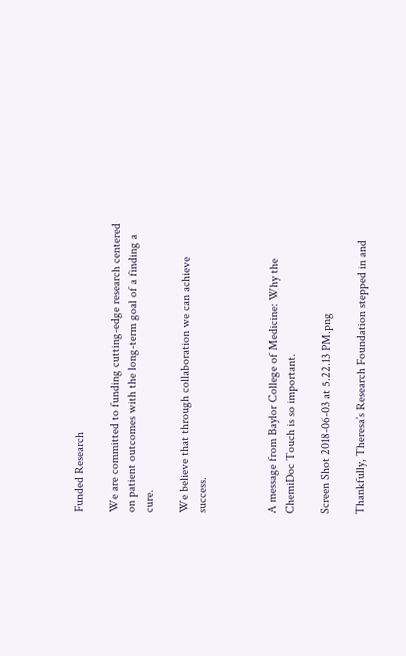Funded Research

We are committed to funding cutting-edge research centered on patient outcomes with the long-term goal of a finding a cure.

We believe that through collaboration we can achieve success.



A message from Baylor College of Medicine: Why the ChemiDoc Touch is so important.

Screen Shot 2018-06-03 at 5.22.13 PM.png

Thankfully, Theresa’s Research Foundation stepped in and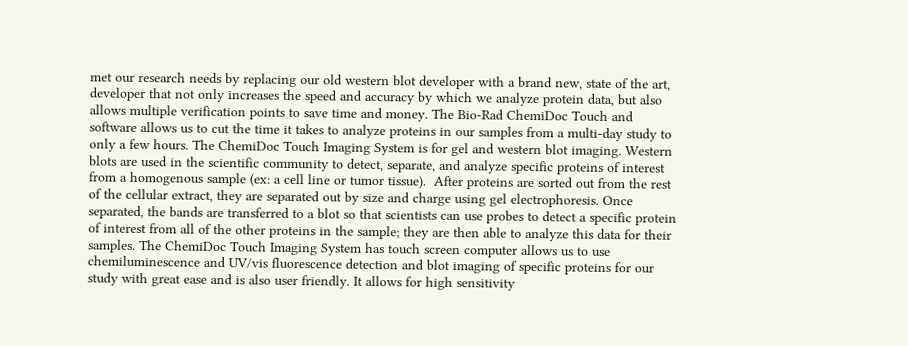met our research needs by replacing our old western blot developer with a brand new, state of the art, developer that not only increases the speed and accuracy by which we analyze protein data, but also allows multiple verification points to save time and money. The Bio-Rad ChemiDoc Touch and software allows us to cut the time it takes to analyze proteins in our samples from a multi-day study to only a few hours. The ChemiDoc Touch Imaging System is for gel and western blot imaging. Western blots are used in the scientific community to detect, separate, and analyze specific proteins of interest from a homogenous sample (ex: a cell line or tumor tissue).  After proteins are sorted out from the rest of the cellular extract, they are separated out by size and charge using gel electrophoresis. Once separated, the bands are transferred to a blot so that scientists can use probes to detect a specific protein of interest from all of the other proteins in the sample; they are then able to analyze this data for their samples. The ChemiDoc Touch Imaging System has touch screen computer allows us to use chemiluminescence and UV/vis fluorescence detection and blot imaging of specific proteins for our study with great ease and is also user friendly. It allows for high sensitivity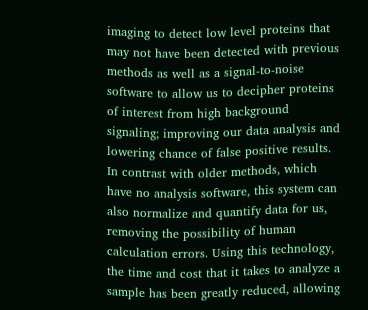imaging to detect low level proteins that may not have been detected with previous methods as well as a signal-to-noise software to allow us to decipher proteins of interest from high background signaling; improving our data analysis and lowering chance of false positive results. In contrast with older methods, which have no analysis software, this system can also normalize and quantify data for us, removing the possibility of human calculation errors. Using this technology, the time and cost that it takes to analyze a sample has been greatly reduced, allowing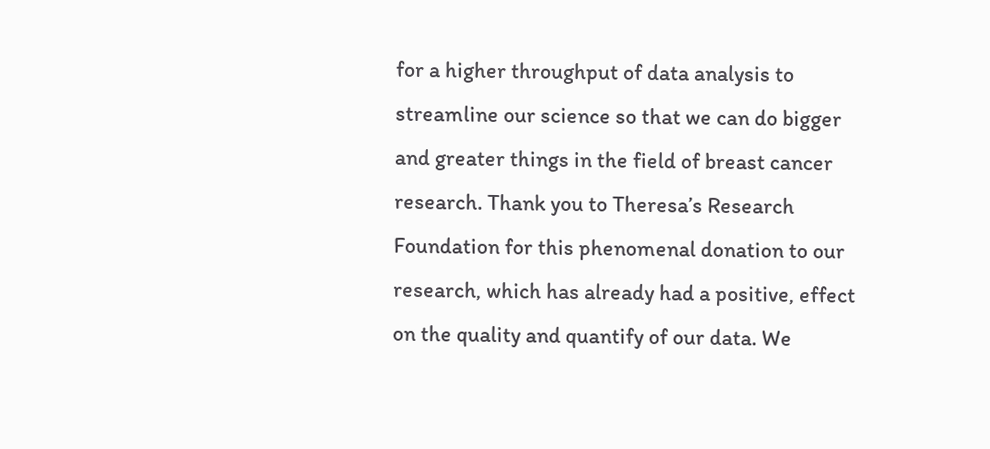for a higher throughput of data analysis to streamline our science so that we can do bigger and greater things in the field of breast cancer research. Thank you to Theresa’s Research Foundation for this phenomenal donation to our research, which has already had a positive, effect on the quality and quantify of our data. We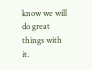know we will do great things with it.